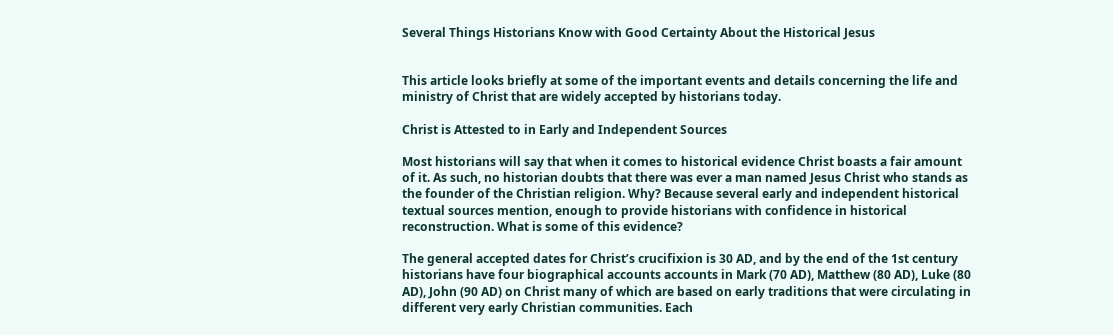Several Things Historians Know with Good Certainty About the Historical Jesus


This article looks briefly at some of the important events and details concerning the life and ministry of Christ that are widely accepted by historians today.

Christ is Attested to in Early and Independent Sources

Most historians will say that when it comes to historical evidence Christ boasts a fair amount of it. As such, no historian doubts that there was ever a man named Jesus Christ who stands as the founder of the Christian religion. Why? Because several early and independent historical textual sources mention, enough to provide historians with confidence in historical reconstruction. What is some of this evidence?

The general accepted dates for Christ’s crucifixion is 30 AD, and by the end of the 1st century historians have four biographical accounts accounts in Mark (70 AD), Matthew (80 AD), Luke (80 AD), John (90 AD) on Christ many of which are based on early traditions that were circulating in different very early Christian communities. Each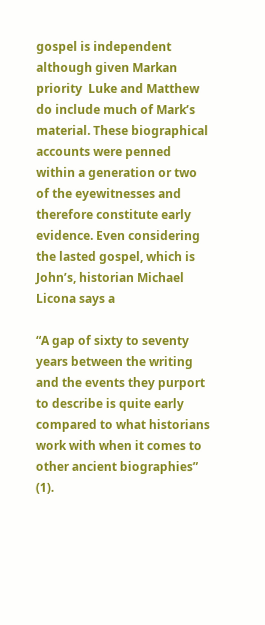gospel is independent although given Markan priority  Luke and Matthew do include much of Mark’s material. These biographical accounts were penned within a generation or two of the eyewitnesses and therefore constitute early evidence. Even considering the lasted gospel, which is John’s, historian Michael Licona says a

“A gap of sixty to seventy years between the writing and the events they purport to describe is quite early compared to what historians work with when it comes to other ancient biographies” (1).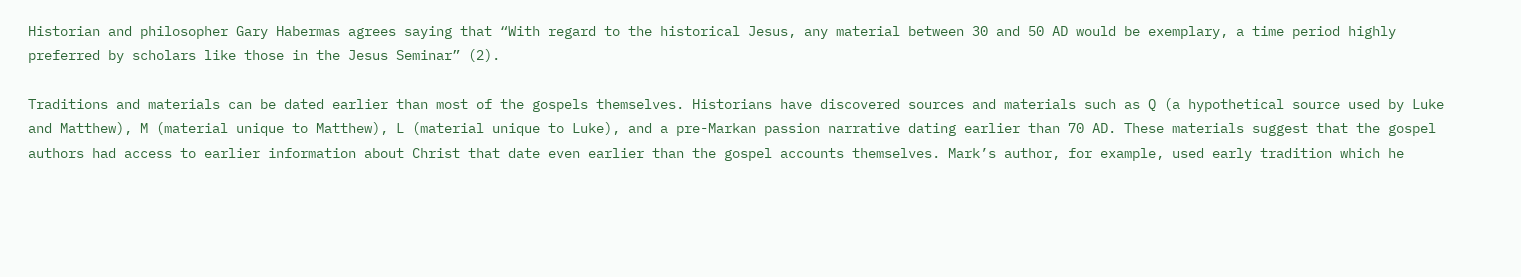Historian and philosopher Gary Habermas agrees saying that “With regard to the historical Jesus, any material between 30 and 50 AD would be exemplary, a time period highly preferred by scholars like those in the Jesus Seminar” (2).

Traditions and materials can be dated earlier than most of the gospels themselves. Historians have discovered sources and materials such as Q (a hypothetical source used by Luke and Matthew), M (material unique to Matthew), L (material unique to Luke), and a pre-Markan passion narrative dating earlier than 70 AD. These materials suggest that the gospel authors had access to earlier information about Christ that date even earlier than the gospel accounts themselves. Mark’s author, for example, used early tradition which he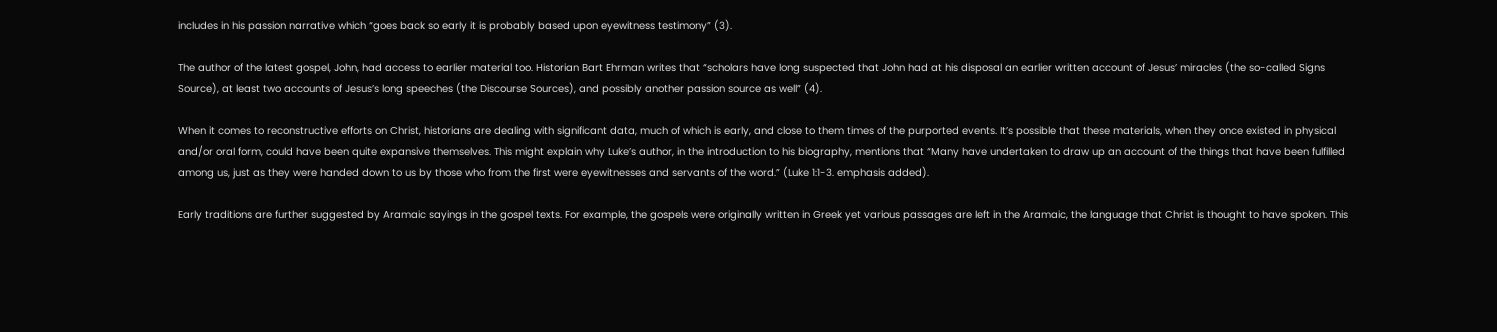includes in his passion narrative which “goes back so early it is probably based upon eyewitness testimony” (3).

The author of the latest gospel, John, had access to earlier material too. Historian Bart Ehrman writes that “scholars have long suspected that John had at his disposal an earlier written account of Jesus’ miracles (the so-called Signs Source), at least two accounts of Jesus’s long speeches (the Discourse Sources), and possibly another passion source as well” (4).

When it comes to reconstructive efforts on Christ, historians are dealing with significant data, much of which is early, and close to them times of the purported events. It’s possible that these materials, when they once existed in physical and/or oral form, could have been quite expansive themselves. This might explain why Luke’s author, in the introduction to his biography, mentions that “Many have undertaken to draw up an account of the things that have been fulfilled among us, just as they were handed down to us by those who from the first were eyewitnesses and servants of the word.” (Luke 1:1-3. emphasis added).

Early traditions are further suggested by Aramaic sayings in the gospel texts. For example, the gospels were originally written in Greek yet various passages are left in the Aramaic, the language that Christ is thought to have spoken. This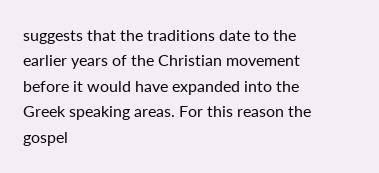suggests that the traditions date to the earlier years of the Christian movement before it would have expanded into the Greek speaking areas. For this reason the gospel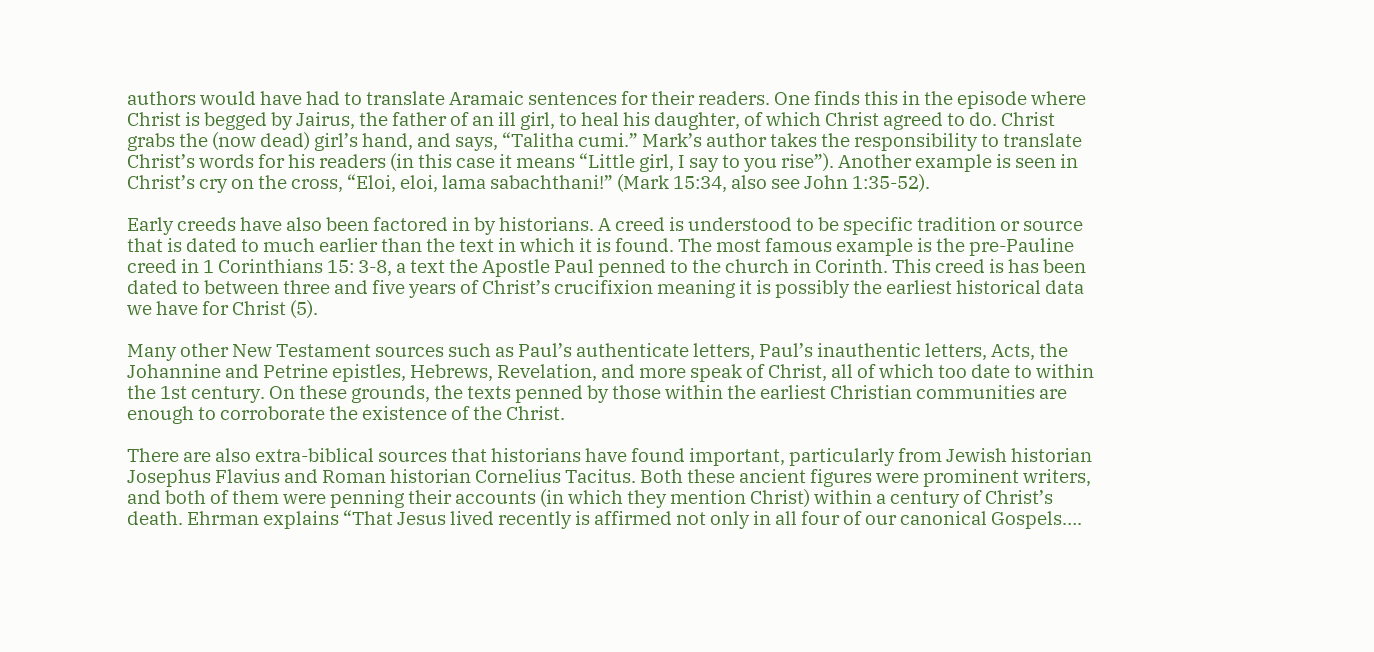authors would have had to translate Aramaic sentences for their readers. One finds this in the episode where Christ is begged by Jairus, the father of an ill girl, to heal his daughter, of which Christ agreed to do. Christ grabs the (now dead) girl’s hand, and says, “Talitha cumi.” Mark’s author takes the responsibility to translate Christ’s words for his readers (in this case it means “Little girl, I say to you rise”). Another example is seen in Christ’s cry on the cross, “Eloi, eloi, lama sabachthani!” (Mark 15:34, also see John 1:35-52).

Early creeds have also been factored in by historians. A creed is understood to be specific tradition or source that is dated to much earlier than the text in which it is found. The most famous example is the pre-Pauline creed in 1 Corinthians 15: 3-8, a text the Apostle Paul penned to the church in Corinth. This creed is has been dated to between three and five years of Christ’s crucifixion meaning it is possibly the earliest historical data we have for Christ (5).

Many other New Testament sources such as Paul’s authenticate letters, Paul’s inauthentic letters, Acts, the Johannine and Petrine epistles, Hebrews, Revelation, and more speak of Christ, all of which too date to within the 1st century. On these grounds, the texts penned by those within the earliest Christian communities are enough to corroborate the existence of the Christ.

There are also extra-biblical sources that historians have found important, particularly from Jewish historian Josephus Flavius and Roman historian Cornelius Tacitus. Both these ancient figures were prominent writers, and both of them were penning their accounts (in which they mention Christ) within a century of Christ’s death. Ehrman explains “That Jesus lived recently is affirmed not only in all four of our canonical Gospels….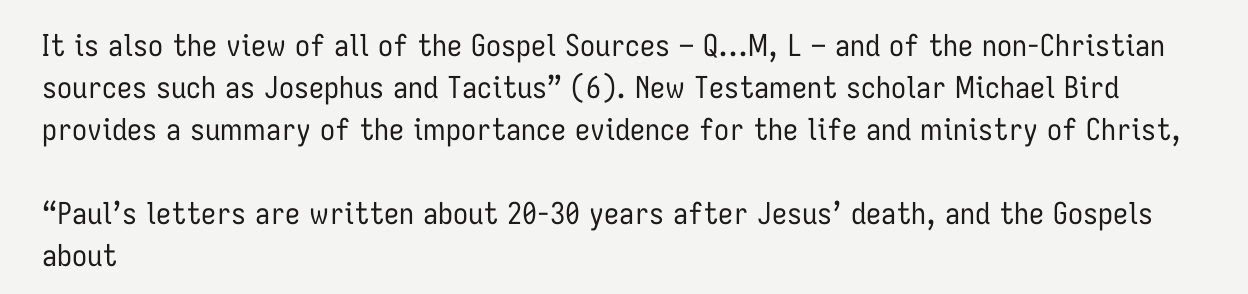It is also the view of all of the Gospel Sources – Q…M, L – and of the non-Christian sources such as Josephus and Tacitus” (6). New Testament scholar Michael Bird provides a summary of the importance evidence for the life and ministry of Christ,

“Paul’s letters are written about 20-30 years after Jesus’ death, and the Gospels about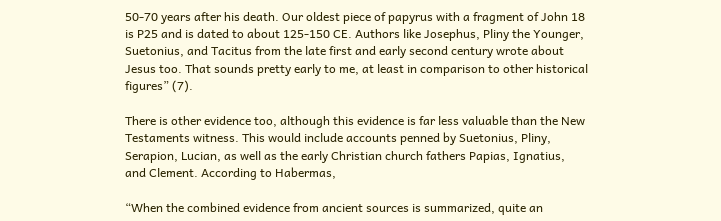50-70 years after his death. Our oldest piece of papyrus with a fragment of John 18 is P25 and is dated to about 125-150 CE. Authors like Josephus, Pliny the Younger, Suetonius, and Tacitus from the late first and early second century wrote about Jesus too. That sounds pretty early to me, at least in comparison to other historical figures” (7).

There is other evidence too, although this evidence is far less valuable than the New Testaments witness. This would include accounts penned by Suetonius, Pliny, Serapion, Lucian, as well as the early Christian church fathers Papias, Ignatius, and Clement. According to Habermas,

“When the combined evidence from ancient sources is summarized, quite an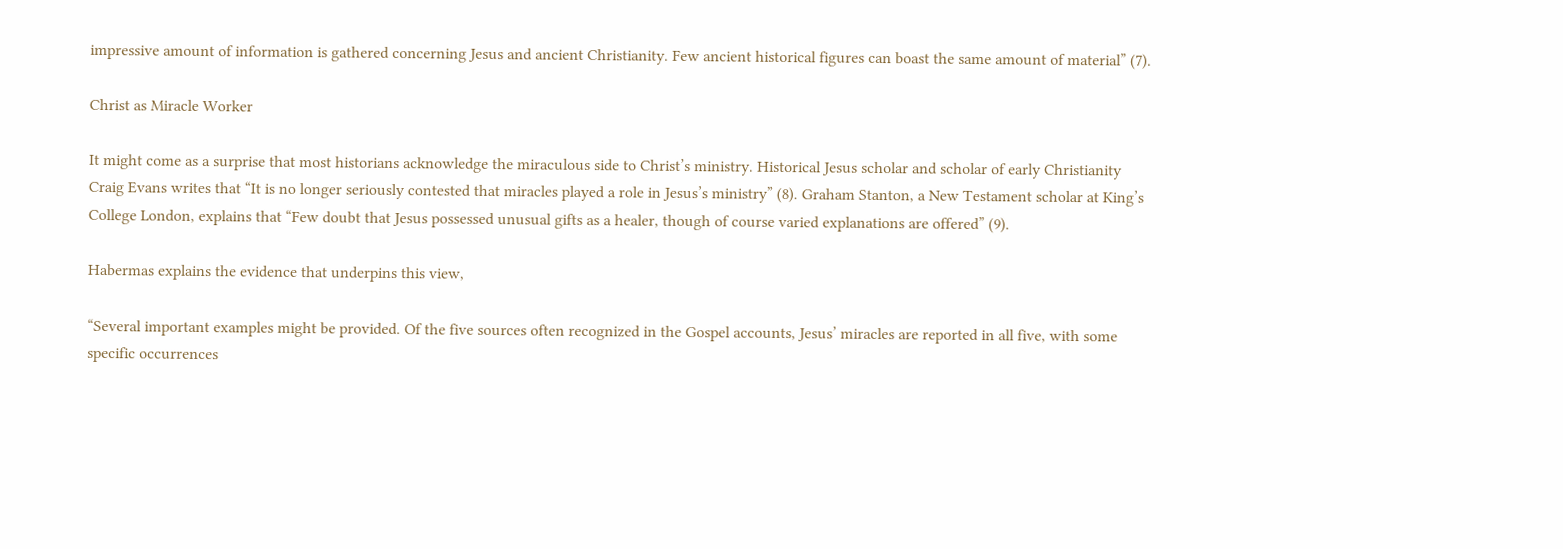impressive amount of information is gathered concerning Jesus and ancient Christianity. Few ancient historical figures can boast the same amount of material” (7).

Christ as Miracle Worker

It might come as a surprise that most historians acknowledge the miraculous side to Christ’s ministry. Historical Jesus scholar and scholar of early Christianity Craig Evans writes that “It is no longer seriously contested that miracles played a role in Jesus’s ministry” (8). Graham Stanton, a New Testament scholar at King’s College London, explains that “Few doubt that Jesus possessed unusual gifts as a healer, though of course varied explanations are offered” (9).

Habermas explains the evidence that underpins this view,

“Several important examples might be provided. Of the five sources often recognized in the Gospel accounts, Jesus’ miracles are reported in all five, with some specific occurrences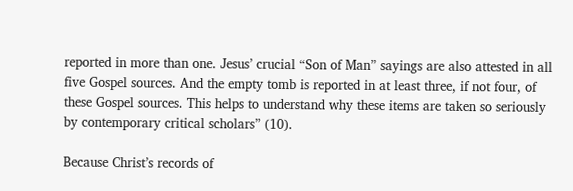reported in more than one. Jesus’ crucial “Son of Man” sayings are also attested in all five Gospel sources. And the empty tomb is reported in at least three, if not four, of these Gospel sources. This helps to understand why these items are taken so seriously by contemporary critical scholars” (10).

Because Christ’s records of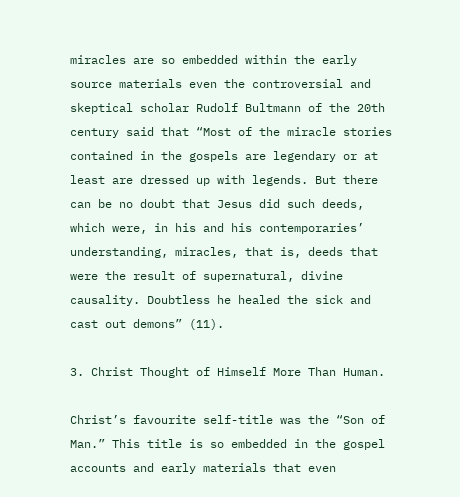miracles are so embedded within the early source materials even the controversial and skeptical scholar Rudolf Bultmann of the 20th century said that “Most of the miracle stories contained in the gospels are legendary or at least are dressed up with legends. But there can be no doubt that Jesus did such deeds, which were, in his and his contemporaries’ understanding, miracles, that is, deeds that were the result of supernatural, divine causality. Doubtless he healed the sick and cast out demons” (11).

3. Christ Thought of Himself More Than Human.

Christ’s favourite self-title was the “Son of Man.” This title is so embedded in the gospel accounts and early materials that even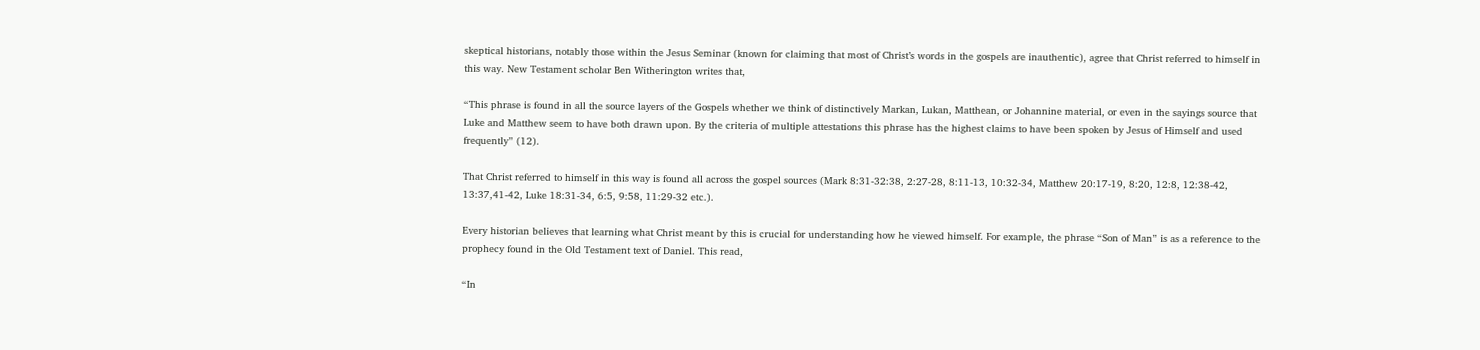skeptical historians, notably those within the Jesus Seminar (known for claiming that most of Christ’s words in the gospels are inauthentic), agree that Christ referred to himself in this way. New Testament scholar Ben Witherington writes that,

“This phrase is found in all the source layers of the Gospels whether we think of distinctively Markan, Lukan, Matthean, or Johannine material, or even in the sayings source that Luke and Matthew seem to have both drawn upon. By the criteria of multiple attestations this phrase has the highest claims to have been spoken by Jesus of Himself and used frequently” (12).

That Christ referred to himself in this way is found all across the gospel sources (Mark 8:31-32:38, 2:27-28, 8:11-13, 10:32-34, Matthew 20:17-19, 8:20, 12:8, 12:38-42, 13:37,41-42, Luke 18:31-34, 6:5, 9:58, 11:29-32 etc.).

Every historian believes that learning what Christ meant by this is crucial for understanding how he viewed himself. For example, the phrase “Son of Man” is as a reference to the prophecy found in the Old Testament text of Daniel. This read,

“In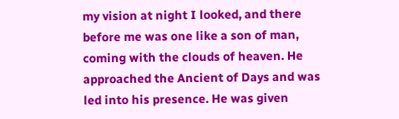my vision at night I looked, and there before me was one like a son of man, coming with the clouds of heaven. He approached the Ancient of Days and was led into his presence. He was given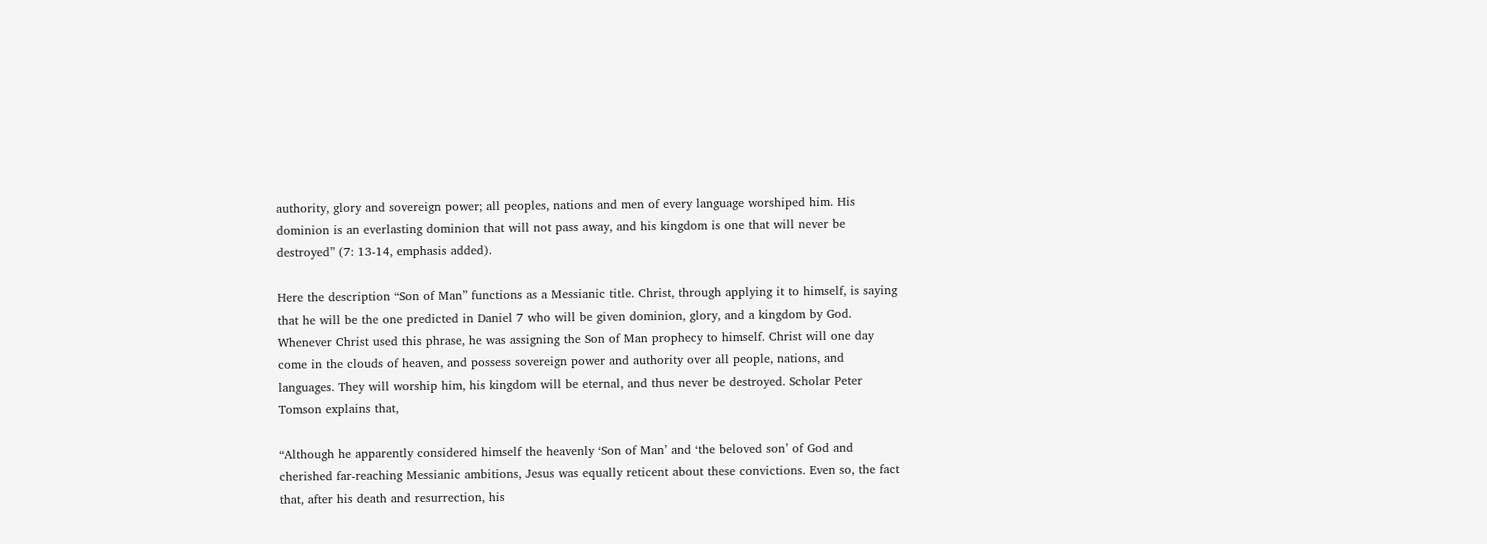authority, glory and sovereign power; all peoples, nations and men of every language worshiped him. His dominion is an everlasting dominion that will not pass away, and his kingdom is one that will never be destroyed” (7: 13-14, emphasis added).

Here the description “Son of Man” functions as a Messianic title. Christ, through applying it to himself, is saying that he will be the one predicted in Daniel 7 who will be given dominion, glory, and a kingdom by God. Whenever Christ used this phrase, he was assigning the Son of Man prophecy to himself. Christ will one day come in the clouds of heaven, and possess sovereign power and authority over all people, nations, and languages. They will worship him, his kingdom will be eternal, and thus never be destroyed. Scholar Peter Tomson explains that,

“Although he apparently considered himself the heavenly ‘Son of Man’ and ‘the beloved son’ of God and cherished far-reaching Messianic ambitions, Jesus was equally reticent about these convictions. Even so, the fact that, after his death and resurrection, his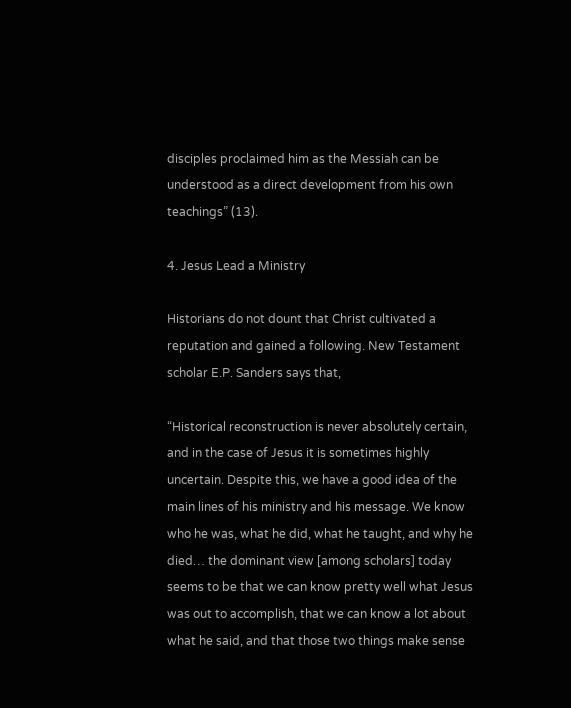disciples proclaimed him as the Messiah can be understood as a direct development from his own teachings” (13).

4. Jesus Lead a Ministry

Historians do not dount that Christ cultivated a reputation and gained a following. New Testament scholar E.P. Sanders says that,

“Historical reconstruction is never absolutely certain, and in the case of Jesus it is sometimes highly uncertain. Despite this, we have a good idea of the main lines of his ministry and his message. We know who he was, what he did, what he taught, and why he died… the dominant view [among scholars] today seems to be that we can know pretty well what Jesus was out to accomplish, that we can know a lot about what he said, and that those two things make sense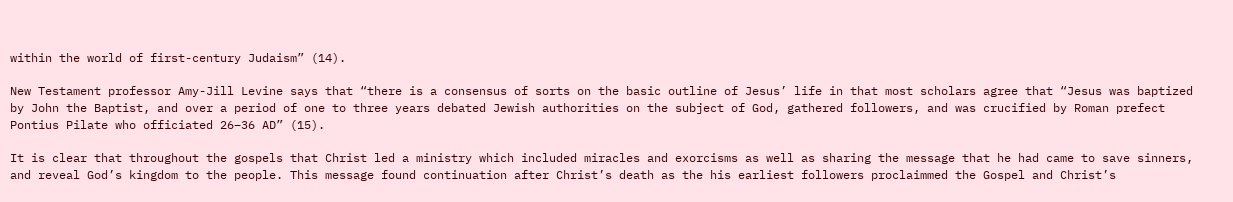within the world of first-century Judaism” (14).

New Testament professor Amy-Jill Levine says that “there is a consensus of sorts on the basic outline of Jesus’ life in that most scholars agree that “Jesus was baptized by John the Baptist, and over a period of one to three years debated Jewish authorities on the subject of God, gathered followers, and was crucified by Roman prefect Pontius Pilate who officiated 26–36 AD” (15).

It is clear that throughout the gospels that Christ led a ministry which included miracles and exorcisms as well as sharing the message that he had came to save sinners, and reveal God’s kingdom to the people. This message found continuation after Christ’s death as the his earliest followers proclaimmed the Gospel and Christ’s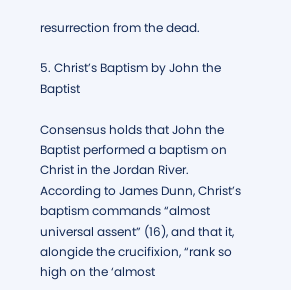resurrection from the dead.

5. Christ’s Baptism by John the Baptist

Consensus holds that John the Baptist performed a baptism on Christ in the Jordan River. According to James Dunn, Christ’s baptism commands “almost universal assent” (16), and that it, alongide the crucifixion, “rank so high on the ‘almost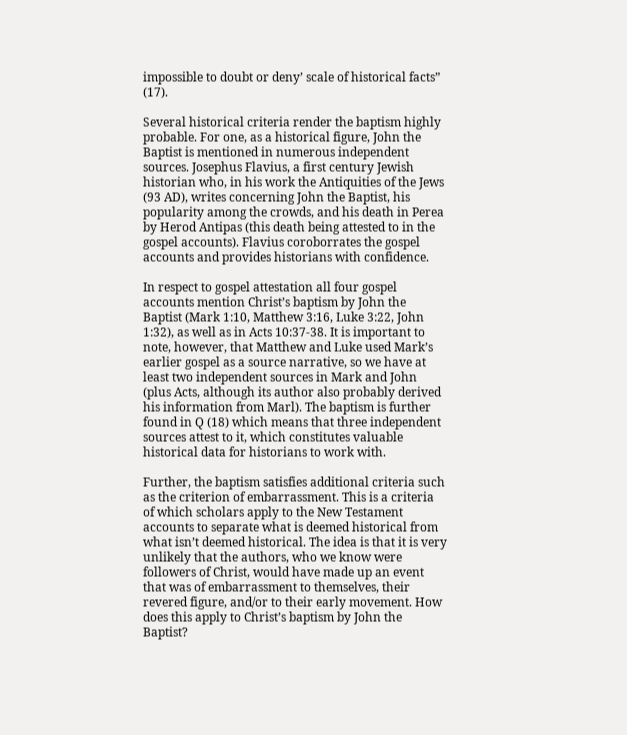impossible to doubt or deny’ scale of historical facts” (17).

Several historical criteria render the baptism highly probable. For one, as a historical figure, John the Baptist is mentioned in numerous independent sources. Josephus Flavius, a first century Jewish historian who, in his work the Antiquities of the Jews (93 AD), writes concerning John the Baptist, his popularity among the crowds, and his death in Perea by Herod Antipas (this death being attested to in the gospel accounts). Flavius coroborrates the gospel accounts and provides historians with confidence.

In respect to gospel attestation all four gospel accounts mention Christ’s baptism by John the Baptist (Mark 1:10, Matthew 3:16, Luke 3:22, John 1:32), as well as in Acts 10:37-38. It is important to note, however, that Matthew and Luke used Mark’s earlier gospel as a source narrative, so we have at least two independent sources in Mark and John (plus Acts, although its author also probably derived his information from Marl). The baptism is further found in Q (18) which means that three independent sources attest to it, which constitutes valuable historical data for historians to work with.

Further, the baptism satisfies additional criteria such as the criterion of embarrassment. This is a criteria of which scholars apply to the New Testament accounts to separate what is deemed historical from what isn’t deemed historical. The idea is that it is very unlikely that the authors, who we know were followers of Christ, would have made up an event that was of embarrassment to themselves, their revered figure, and/or to their early movement. How does this apply to Christ’s baptism by John the Baptist?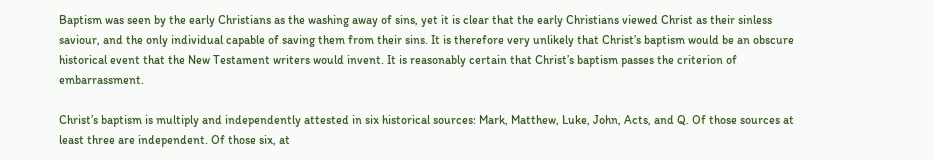Baptism was seen by the early Christians as the washing away of sins, yet it is clear that the early Christians viewed Christ as their sinless saviour, and the only individual capable of saving them from their sins. It is therefore very unlikely that Christ’s baptism would be an obscure historical event that the New Testament writers would invent. It is reasonably certain that Christ’s baptism passes the criterion of embarrassment.

Christ’s baptism is multiply and independently attested in six historical sources: Mark, Matthew, Luke, John, Acts, and Q. Of those sources at least three are independent. Of those six, at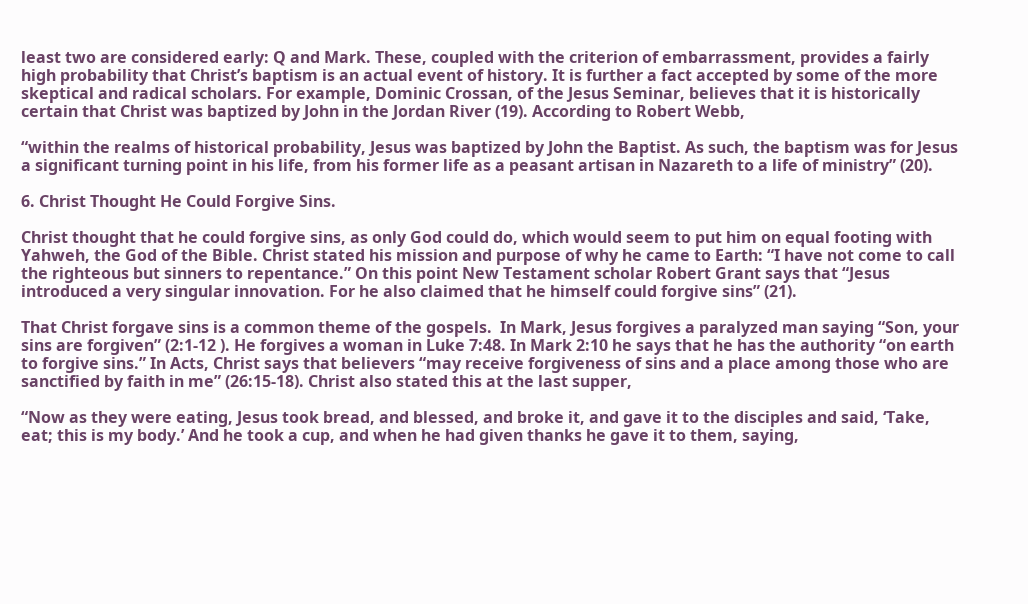least two are considered early: Q and Mark. These, coupled with the criterion of embarrassment, provides a fairly high probability that Christ’s baptism is an actual event of history. It is further a fact accepted by some of the more skeptical and radical scholars. For example, Dominic Crossan, of the Jesus Seminar, believes that it is historically certain that Christ was baptized by John in the Jordan River (19). According to Robert Webb,

“within the realms of historical probability, Jesus was baptized by John the Baptist. As such, the baptism was for Jesus a significant turning point in his life, from his former life as a peasant artisan in Nazareth to a life of ministry” (20).

6. Christ Thought He Could Forgive Sins.

Christ thought that he could forgive sins, as only God could do, which would seem to put him on equal footing with Yahweh, the God of the Bible. Christ stated his mission and purpose of why he came to Earth: “I have not come to call the righteous but sinners to repentance.” On this point New Testament scholar Robert Grant says that “Jesus introduced a very singular innovation. For he also claimed that he himself could forgive sins” (21).

That Christ forgave sins is a common theme of the gospels.  In Mark, Jesus forgives a paralyzed man saying “Son, your sins are forgiven” (2:1-12 ). He forgives a woman in Luke 7:48. In Mark 2:10 he says that he has the authority “on earth to forgive sins.” In Acts, Christ says that believers “may receive forgiveness of sins and a place among those who are sanctified by faith in me” (26:15-18). Christ also stated this at the last supper,

“Now as they were eating, Jesus took bread, and blessed, and broke it, and gave it to the disciples and said, ‘Take, eat; this is my body.’ And he took a cup, and when he had given thanks he gave it to them, saying,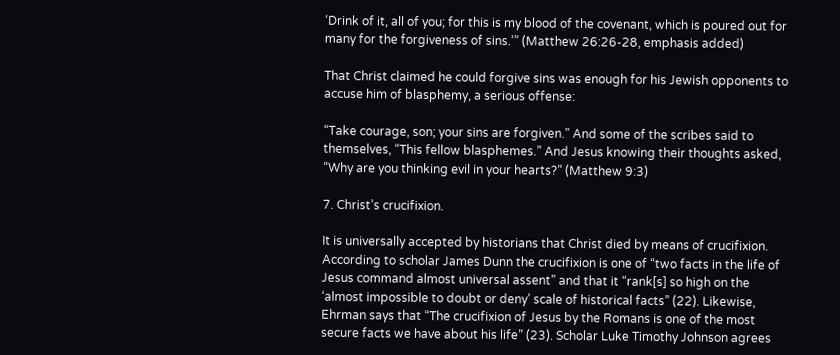‘Drink of it, all of you; for this is my blood of the covenant, which is poured out for many for the forgiveness of sins.’” (Matthew 26:26-28, emphasis added)

That Christ claimed he could forgive sins was enough for his Jewish opponents to accuse him of blasphemy, a serious offense:

“Take courage, son; your sins are forgiven.” And some of the scribes said to themselves, “This fellow blasphemes.” And Jesus knowing their thoughts asked, “Why are you thinking evil in your hearts?” (Matthew 9:3)

7. Christ’s crucifixion.

It is universally accepted by historians that Christ died by means of crucifixion. According to scholar James Dunn the crucifixion is one of “two facts in the life of Jesus command almost universal assent” and that it “rank[s] so high on the ‘almost impossible to doubt or deny’ scale of historical facts” (22). Likewise, Ehrman says that “The crucifixion of Jesus by the Romans is one of the most secure facts we have about his life” (23). Scholar Luke Timothy Johnson agrees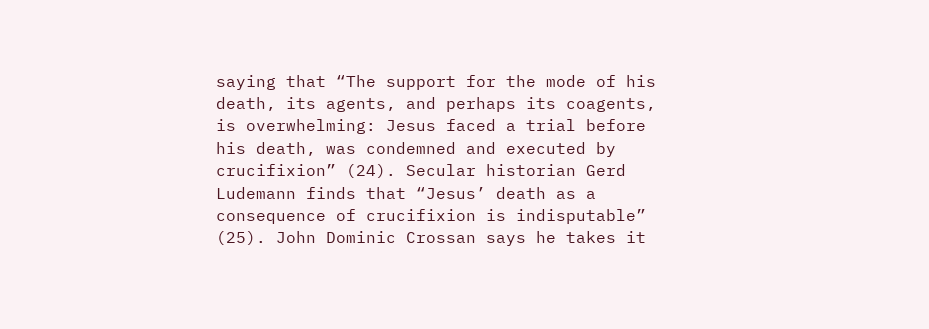saying that “The support for the mode of his death, its agents, and perhaps its coagents, is overwhelming: Jesus faced a trial before his death, was condemned and executed by crucifixion” (24). Secular historian Gerd Ludemann finds that “Jesus’ death as a consequence of crucifixion is indisputable” (25). John Dominic Crossan says he takes it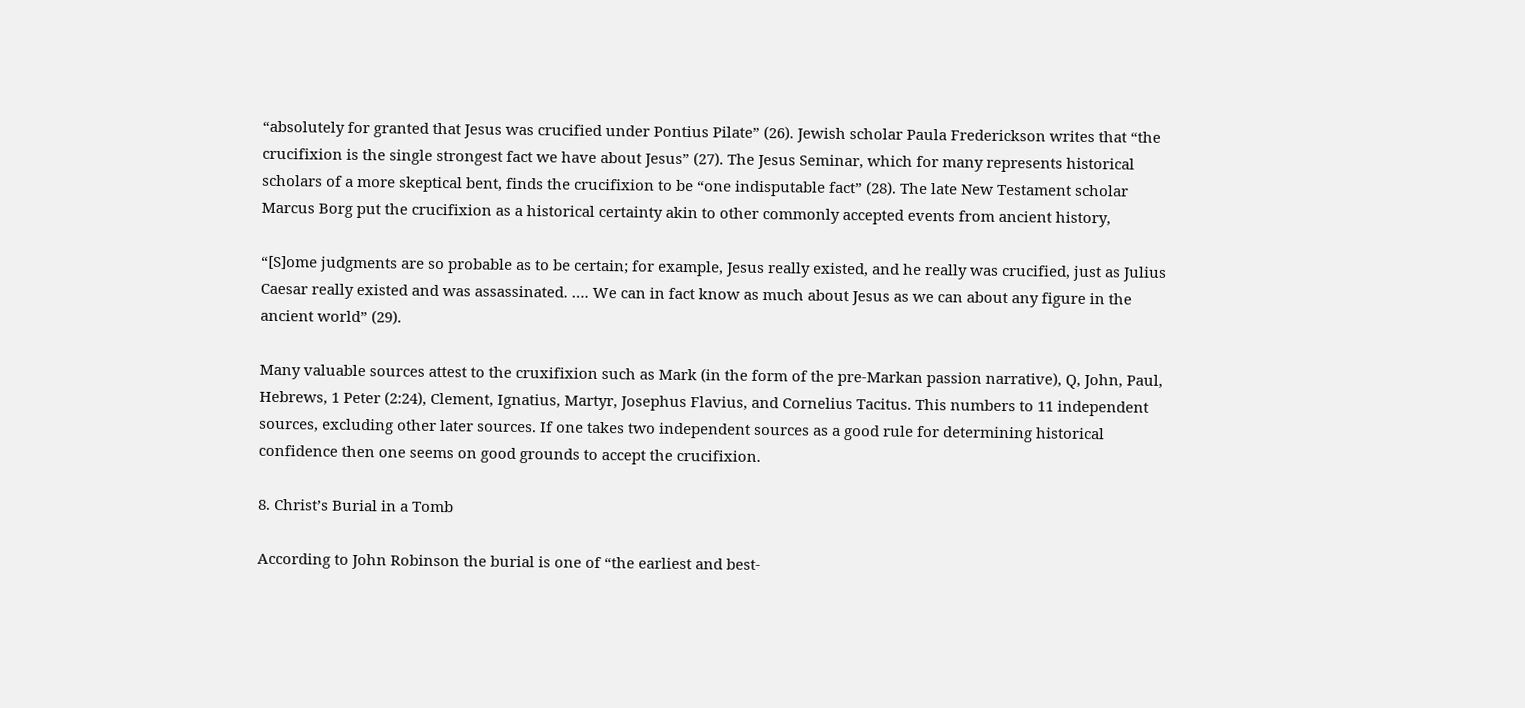“absolutely for granted that Jesus was crucified under Pontius Pilate” (26). Jewish scholar Paula Frederickson writes that “the crucifixion is the single strongest fact we have about Jesus” (27). The Jesus Seminar, which for many represents historical scholars of a more skeptical bent, finds the crucifixion to be “one indisputable fact” (28). The late New Testament scholar Marcus Borg put the crucifixion as a historical certainty akin to other commonly accepted events from ancient history,

“[S]ome judgments are so probable as to be certain; for example, Jesus really existed, and he really was crucified, just as Julius Caesar really existed and was assassinated. …. We can in fact know as much about Jesus as we can about any figure in the ancient world” (29).

Many valuable sources attest to the cruxifixion such as Mark (in the form of the pre-Markan passion narrative), Q, John, Paul, Hebrews, 1 Peter (2:24), Clement, Ignatius, Martyr, Josephus Flavius, and Cornelius Tacitus. This numbers to 11 independent sources, excluding other later sources. If one takes two independent sources as a good rule for determining historical confidence then one seems on good grounds to accept the crucifixion.

8. Christ’s Burial in a Tomb

According to John Robinson the burial is one of “the earliest and best-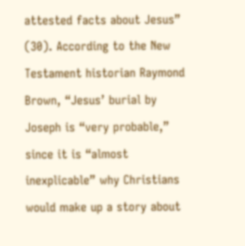attested facts about Jesus” (30). According to the New Testament historian Raymond Brown, “Jesus’ burial by Joseph is “very probable,” since it is “almost inexplicable” why Christians would make up a story about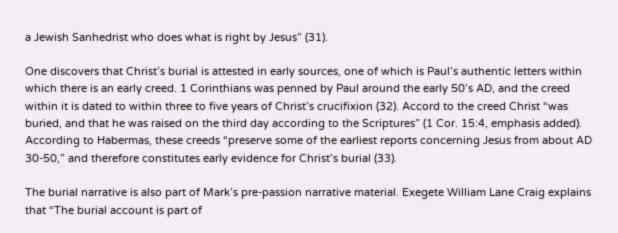a Jewish Sanhedrist who does what is right by Jesus” (31).

One discovers that Christ’s burial is attested in early sources, one of which is Paul’s authentic letters within which there is an early creed. 1 Corinthians was penned by Paul around the early 50’s AD, and the creed within it is dated to within three to five years of Christ’s crucifixion (32). Accord to the creed Christ “was buried, and that he was raised on the third day according to the Scriptures” (1 Cor. 15:4, emphasis added). According to Habermas, these creeds “preserve some of the earliest reports concerning Jesus from about AD 30-50,” and therefore constitutes early evidence for Christ’s burial (33).

The burial narrative is also part of Mark’s pre-passion narrative material. Exegete William Lane Craig explains that “The burial account is part of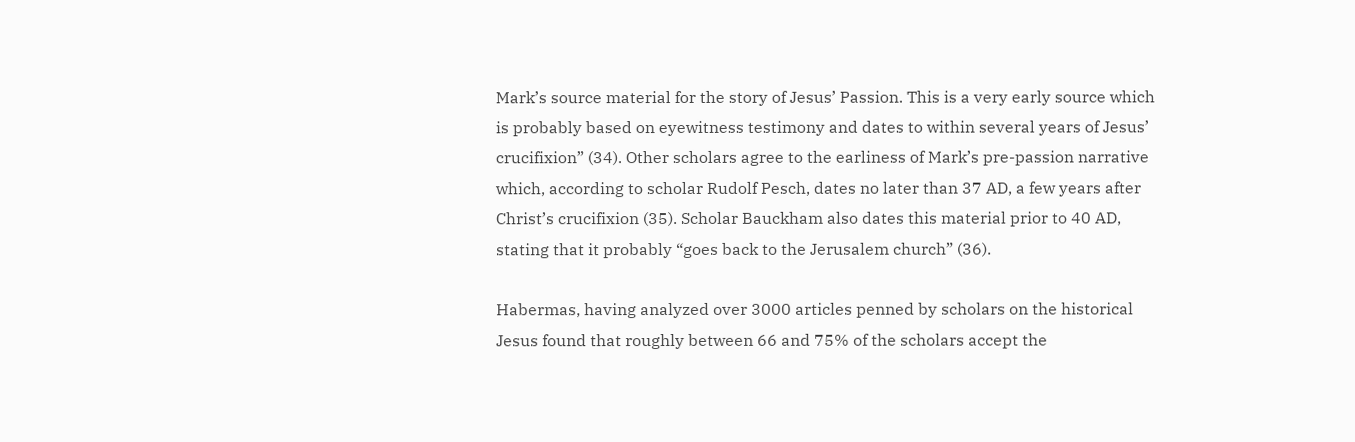Mark’s source material for the story of Jesus’ Passion. This is a very early source which is probably based on eyewitness testimony and dates to within several years of Jesus’ crucifixion” (34). Other scholars agree to the earliness of Mark’s pre-passion narrative which, according to scholar Rudolf Pesch, dates no later than 37 AD, a few years after Christ’s crucifixion (35). Scholar Bauckham also dates this material prior to 40 AD, stating that it probably “goes back to the Jerusalem church” (36).

Habermas, having analyzed over 3000 articles penned by scholars on the historical Jesus found that roughly between 66 and 75% of the scholars accept the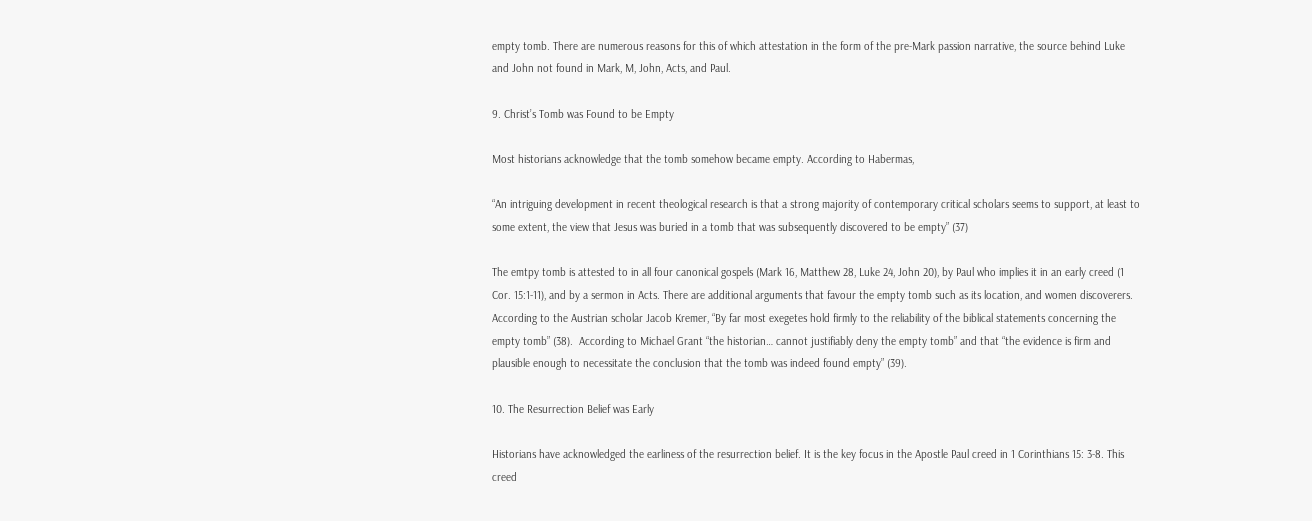empty tomb. There are numerous reasons for this of which attestation in the form of the pre-Mark passion narrative, the source behind Luke and John not found in Mark, M, John, Acts, and Paul.

9. Christ’s Tomb was Found to be Empty

Most historians acknowledge that the tomb somehow became empty. According to Habermas,

“An intriguing development in recent theological research is that a strong majority of contemporary critical scholars seems to support, at least to some extent, the view that Jesus was buried in a tomb that was subsequently discovered to be empty” (37)

The emtpy tomb is attested to in all four canonical gospels (Mark 16, Matthew 28, Luke 24, John 20), by Paul who implies it in an early creed (1 Cor. 15:1-11), and by a sermon in Acts. There are additional arguments that favour the empty tomb such as its location, and women discoverers. According to the Austrian scholar Jacob Kremer, “By far most exegetes hold firmly to the reliability of the biblical statements concerning the empty tomb” (38).  According to Michael Grant “the historian… cannot justifiably deny the empty tomb” and that “the evidence is firm and plausible enough to necessitate the conclusion that the tomb was indeed found empty” (39).

10. The Resurrection Belief was Early

Historians have acknowledged the earliness of the resurrection belief. It is the key focus in the Apostle Paul creed in 1 Corinthians 15: 3-8. This creed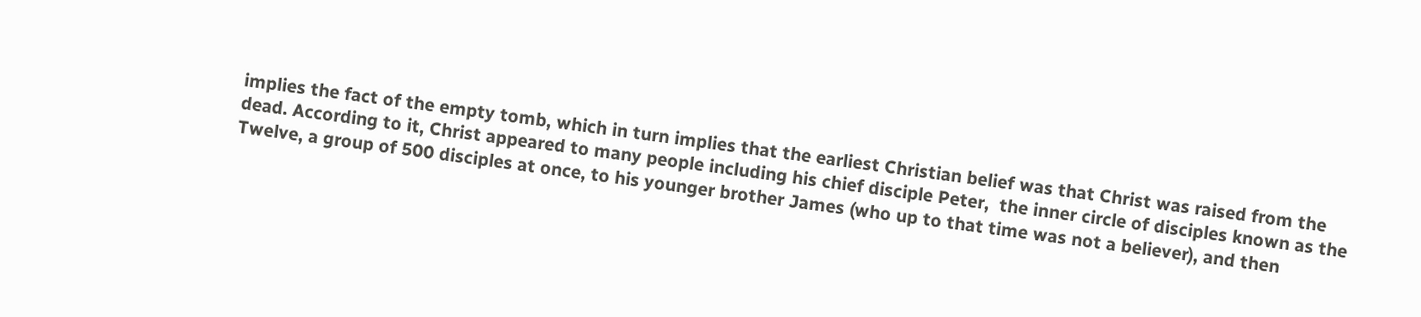implies the fact of the empty tomb, which in turn implies that the earliest Christian belief was that Christ was raised from the dead. According to it, Christ appeared to many people including his chief disciple Peter,  the inner circle of disciples known as the Twelve, a group of 500 disciples at once, to his younger brother James (who up to that time was not a believer), and then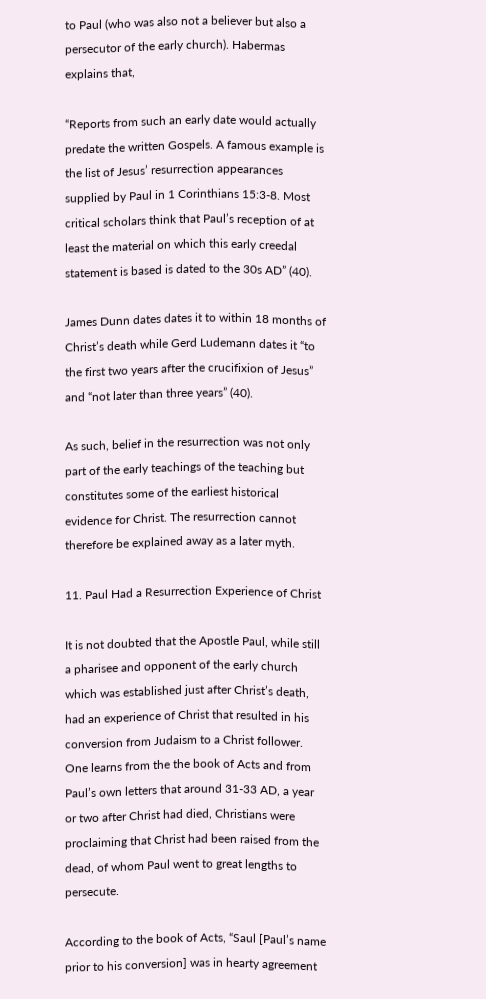to Paul (who was also not a believer but also a persecutor of the early church). Habermas explains that,

“Reports from such an early date would actually predate the written Gospels. A famous example is the list of Jesus’ resurrection appearances supplied by Paul in 1 Corinthians 15:3-8. Most critical scholars think that Paul’s reception of at least the material on which this early creedal statement is based is dated to the 30s AD” (40).

James Dunn dates dates it to within 18 months of Christ’s death while Gerd Ludemann dates it “to the first two years after the crucifixion of Jesus” and “not later than three years” (40).

As such, belief in the resurrection was not only part of the early teachings of the teaching but constitutes some of the earliest historical evidence for Christ. The resurrection cannot therefore be explained away as a later myth.

11. Paul Had a Resurrection Experience of Christ

It is not doubted that the Apostle Paul, while still a pharisee and opponent of the early church which was established just after Christ’s death, had an experience of Christ that resulted in his conversion from Judaism to a Christ follower. One learns from the the book of Acts and from Paul’s own letters that around 31-33 AD, a year or two after Christ had died, Christians were proclaiming that Christ had been raised from the dead, of whom Paul went to great lengths to persecute.

According to the book of Acts, “Saul [Paul’s name prior to his conversion] was in hearty agreement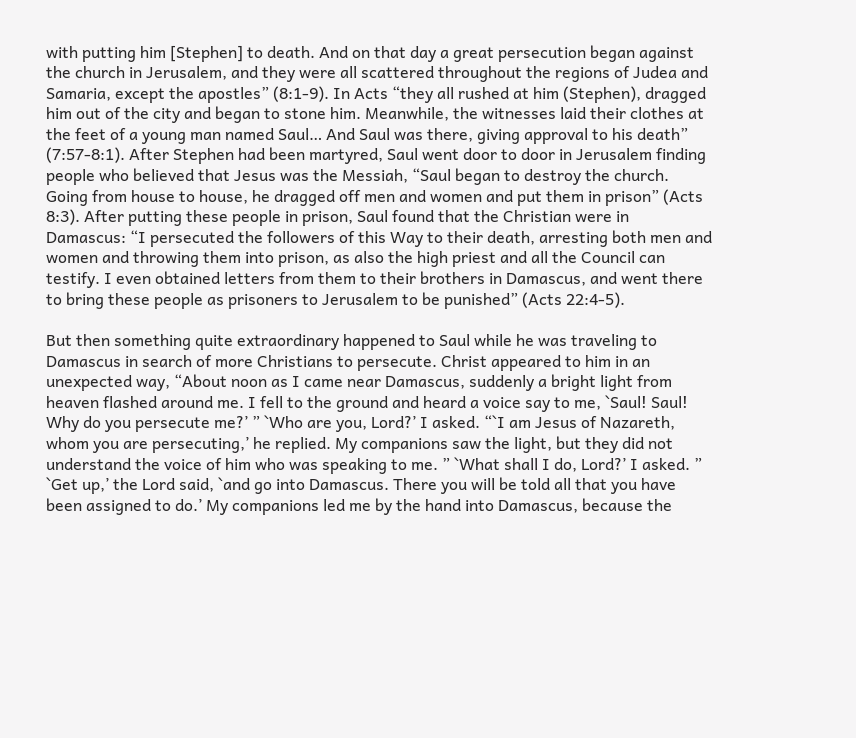with putting him [Stephen] to death. And on that day a great persecution began against the church in Jerusalem, and they were all scattered throughout the regions of Judea and Samaria, except the apostles” (8:1-9). In Acts “they all rushed at him (Stephen), dragged him out of the city and began to stone him. Meanwhile, the witnesses laid their clothes at the feet of a young man named Saul… And Saul was there, giving approval to his death” (7:57-8:1). After Stephen had been martyred, Saul went door to door in Jerusalem finding people who believed that Jesus was the Messiah, “Saul began to destroy the church. Going from house to house, he dragged off men and women and put them in prison” (Acts 8:3). After putting these people in prison, Saul found that the Christian were in Damascus: “I persecuted the followers of this Way to their death, arresting both men and women and throwing them into prison, as also the high priest and all the Council can testify. I even obtained letters from them to their brothers in Damascus, and went there to bring these people as prisoners to Jerusalem to be punished” (Acts 22:4-5).

But then something quite extraordinary happened to Saul while he was traveling to Damascus in search of more Christians to persecute. Christ appeared to him in an unexpected way, “About noon as I came near Damascus, suddenly a bright light from heaven flashed around me. I fell to the ground and heard a voice say to me, `Saul! Saul! Why do you persecute me?’ ” `Who are you, Lord?’ I asked. “`I am Jesus of Nazareth, whom you are persecuting,’ he replied. My companions saw the light, but they did not understand the voice of him who was speaking to me. ” `What shall I do, Lord?’ I asked. ” `Get up,’ the Lord said, `and go into Damascus. There you will be told all that you have been assigned to do.’ My companions led me by the hand into Damascus, because the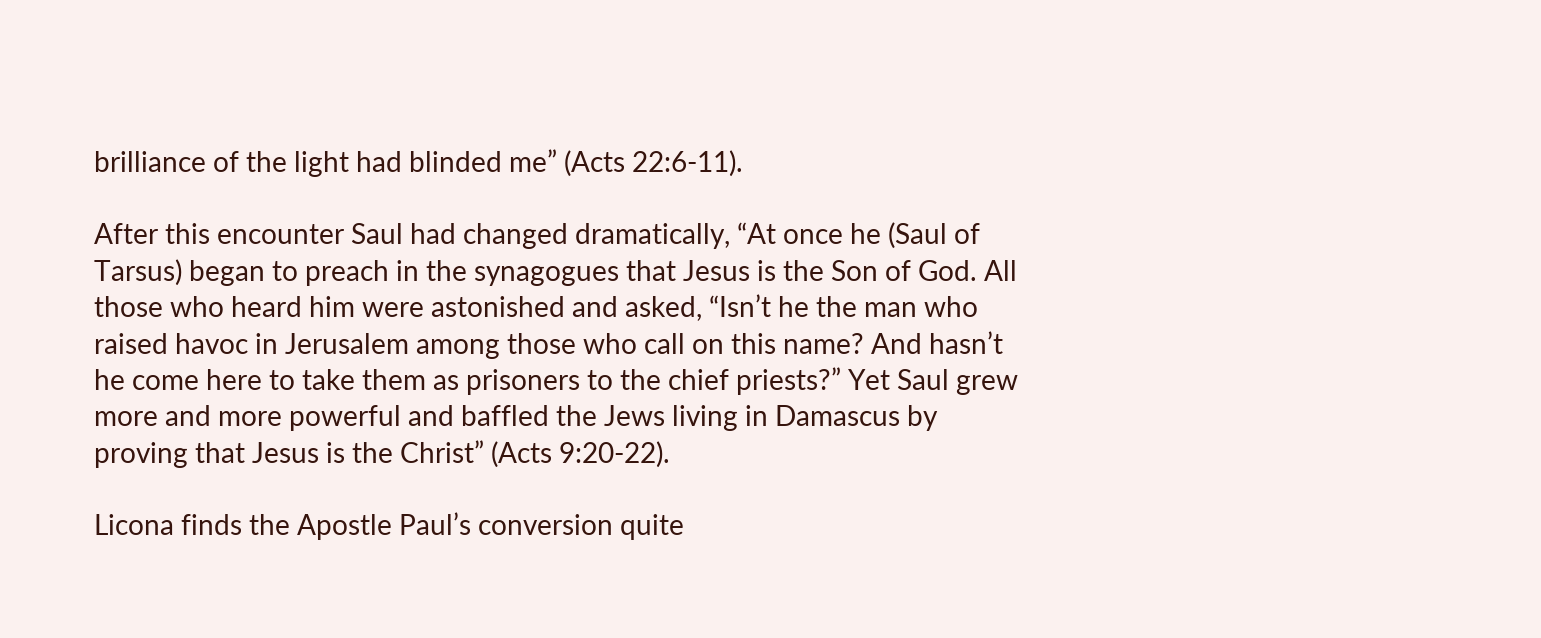brilliance of the light had blinded me” (Acts 22:6-11).

After this encounter Saul had changed dramatically, “At once he (Saul of Tarsus) began to preach in the synagogues that Jesus is the Son of God. All those who heard him were astonished and asked, “Isn’t he the man who raised havoc in Jerusalem among those who call on this name? And hasn’t he come here to take them as prisoners to the chief priests?” Yet Saul grew more and more powerful and baffled the Jews living in Damascus by proving that Jesus is the Christ” (Acts 9:20-22).

Licona finds the Apostle Paul’s conversion quite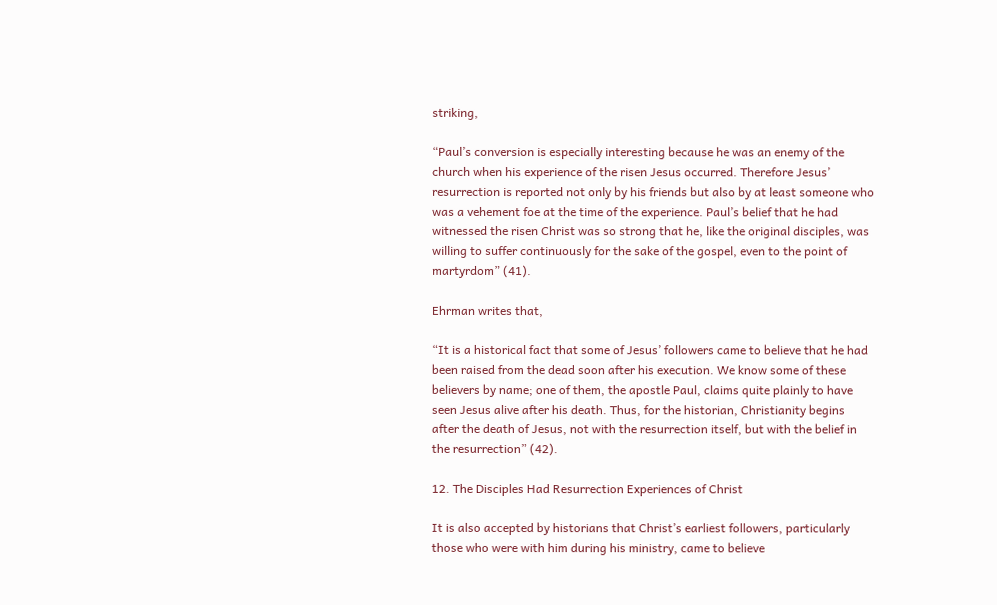striking,

“Paul’s conversion is especially interesting because he was an enemy of the church when his experience of the risen Jesus occurred. Therefore Jesus’ resurrection is reported not only by his friends but also by at least someone who was a vehement foe at the time of the experience. Paul’s belief that he had witnessed the risen Christ was so strong that he, like the original disciples, was willing to suffer continuously for the sake of the gospel, even to the point of martyrdom” (41).

Ehrman writes that,

“It is a historical fact that some of Jesus’ followers came to believe that he had been raised from the dead soon after his execution. We know some of these believers by name; one of them, the apostle Paul, claims quite plainly to have seen Jesus alive after his death. Thus, for the historian, Christianity begins after the death of Jesus, not with the resurrection itself, but with the belief in the resurrection” (42).

12. The Disciples Had Resurrection Experiences of Christ

It is also accepted by historians that Christ’s earliest followers, particularly those who were with him during his ministry, came to believe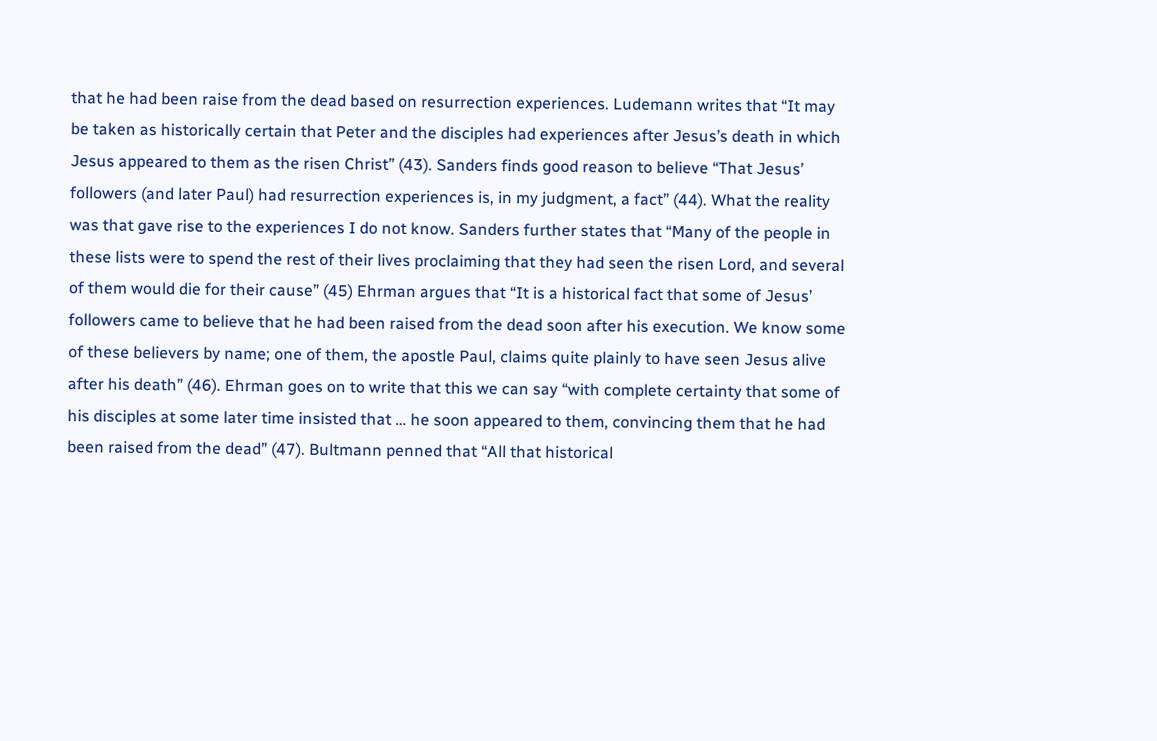that he had been raise from the dead based on resurrection experiences. Ludemann writes that “It may be taken as historically certain that Peter and the disciples had experiences after Jesus’s death in which Jesus appeared to them as the risen Christ” (43). Sanders finds good reason to believe “That Jesus’ followers (and later Paul) had resurrection experiences is, in my judgment, a fact” (44). What the reality was that gave rise to the experiences I do not know. Sanders further states that “Many of the people in these lists were to spend the rest of their lives proclaiming that they had seen the risen Lord, and several of them would die for their cause” (45) Ehrman argues that “It is a historical fact that some of Jesus’ followers came to believe that he had been raised from the dead soon after his execution. We know some of these believers by name; one of them, the apostle Paul, claims quite plainly to have seen Jesus alive after his death” (46). Ehrman goes on to write that this we can say “with complete certainty that some of his disciples at some later time insisted that … he soon appeared to them, convincing them that he had been raised from the dead” (47). Bultmann penned that “All that historical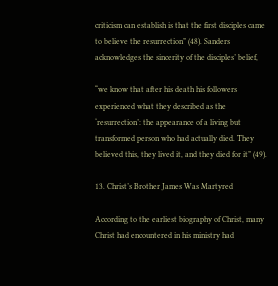criticism can establish is that the first disciples came to believe the resurrection” (48). Sanders acknowledges the sincerity of the disciples’ belief,

“we know that after his death his followers experienced what they described as the ‘resurrection’: the appearance of a living but transformed person who had actually died. They believed this, they lived it, and they died for it” (49).

13. Christ’s Brother James Was Martyred

According to the earliest biography of Christ, many Christ had encountered in his ministry had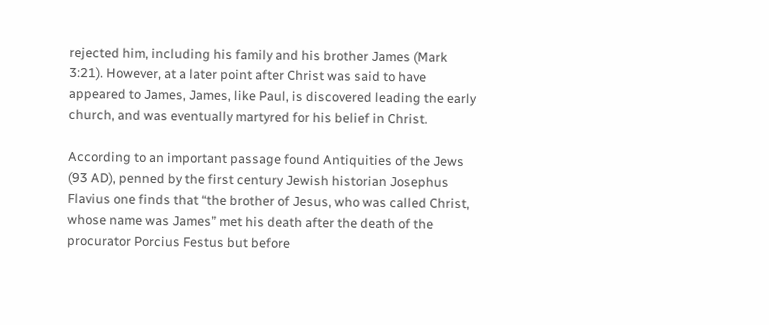rejected him, including his family and his brother James (Mark 3:21). However, at a later point after Christ was said to have appeared to James, James, like Paul, is discovered leading the early church, and was eventually martyred for his belief in Christ.

According to an important passage found Antiquities of the Jews (93 AD), penned by the first century Jewish historian Josephus Flavius one finds that “the brother of Jesus, who was called Christ, whose name was James” met his death after the death of the procurator Porcius Festus but before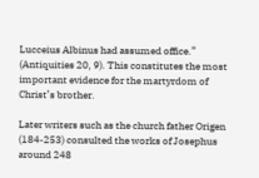Lucceius Albinus had assumed office.” (Antiquities 20, 9). This constitutes the most important evidence for the martyrdom of Christ’s brother.

Later writers such as the church father Origen (184-253) consulted the works of Josephus around 248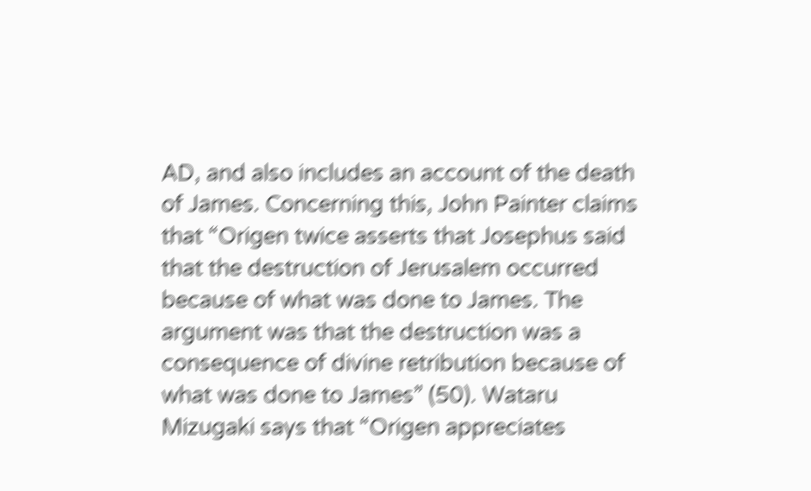AD, and also includes an account of the death of James. Concerning this, John Painter claims that “Origen twice asserts that Josephus said that the destruction of Jerusalem occurred because of what was done to James. The argument was that the destruction was a consequence of divine retribution because of what was done to James” (50). Wataru Mizugaki says that “Origen appreciates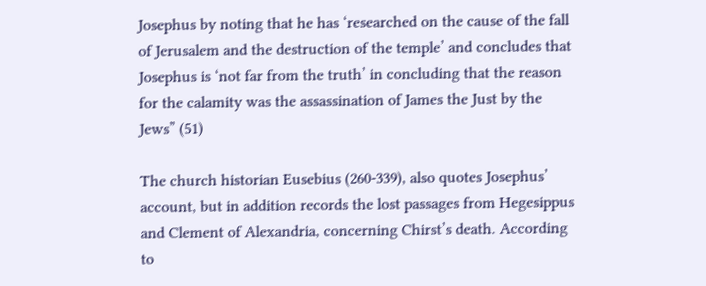Josephus by noting that he has ‘researched on the cause of the fall of Jerusalem and the destruction of the temple’ and concludes that Josephus is ‘not far from the truth’ in concluding that the reason for the calamity was the assassination of James the Just by the Jews” (51)

The church historian Eusebius (260-339), also quotes Josephus’ account, but in addition records the lost passages from Hegesippus and Clement of Alexandria, concerning Chirst’s death. According to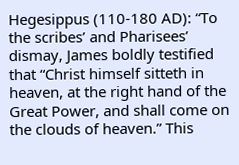Hegesippus (110-180 AD): “To the scribes’ and Pharisees’ dismay, James boldly testified that “Christ himself sitteth in heaven, at the right hand of the Great Power, and shall come on the clouds of heaven.” This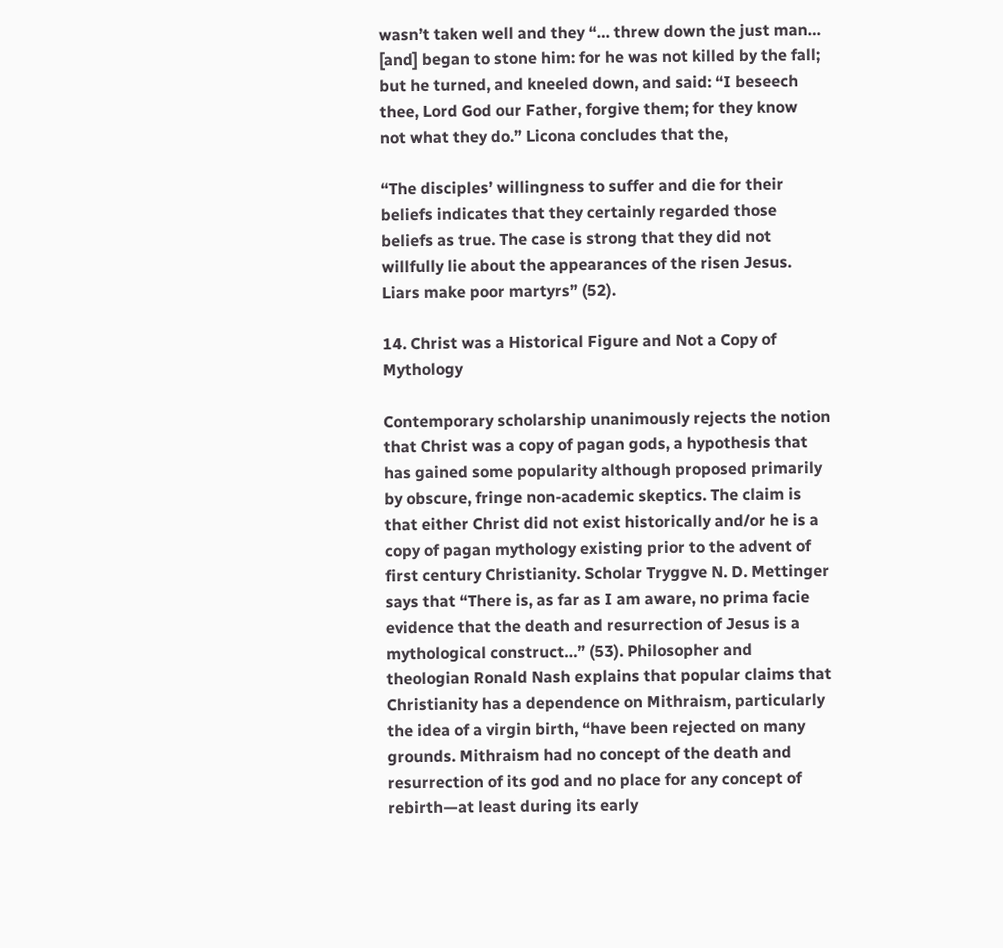wasn’t taken well and they “… threw down the just man… [and] began to stone him: for he was not killed by the fall; but he turned, and kneeled down, and said: “I beseech thee, Lord God our Father, forgive them; for they know not what they do.” Licona concludes that the,

“The disciples’ willingness to suffer and die for their beliefs indicates that they certainly regarded those beliefs as true. The case is strong that they did not willfully lie about the appearances of the risen Jesus. Liars make poor martyrs” (52).

14. Christ was a Historical Figure and Not a Copy of Mythology

Contemporary scholarship unanimously rejects the notion that Christ was a copy of pagan gods, a hypothesis that has gained some popularity although proposed primarily by obscure, fringe non-academic skeptics. The claim is that either Christ did not exist historically and/or he is a copy of pagan mythology existing prior to the advent of first century Christianity. Scholar Tryggve N. D. Mettinger says that “There is, as far as I am aware, no prima facie evidence that the death and resurrection of Jesus is a mythological construct…” (53). Philosopher and theologian Ronald Nash explains that popular claims that Christianity has a dependence on Mithraism, particularly the idea of a virgin birth, “have been rejected on many grounds. Mithraism had no concept of the death and resurrection of its god and no place for any concept of rebirth—at least during its early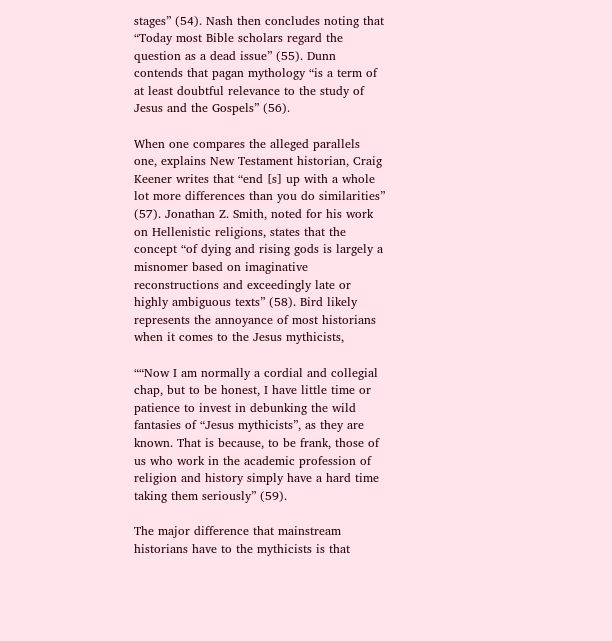stages” (54). Nash then concludes noting that “Today most Bible scholars regard the question as a dead issue” (55). Dunn contends that pagan mythology “is a term of at least doubtful relevance to the study of Jesus and the Gospels” (56).

When one compares the alleged parallels one, explains New Testament historian, Craig Keener writes that “end [s] up with a whole lot more differences than you do similarities” (57). Jonathan Z. Smith, noted for his work on Hellenistic religions, states that the concept “of dying and rising gods is largely a misnomer based on imaginative reconstructions and exceedingly late or highly ambiguous texts” (58). Bird likely represents the annoyance of most historians when it comes to the Jesus mythicists,

““Now I am normally a cordial and collegial chap, but to be honest, I have little time or patience to invest in debunking the wild fantasies of “Jesus mythicists”, as they are known. That is because, to be frank, those of us who work in the academic profession of religion and history simply have a hard time taking them seriously” (59).

The major difference that mainstream historians have to the mythicists is that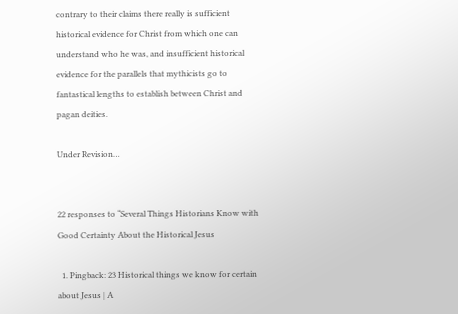contrary to their claims there really is sufficient historical evidence for Christ from which one can understand who he was, and insufficient historical evidence for the parallels that mythicists go to fantastical lengths to establish between Christ and pagan deities.

Under Revision…


22 responses to “Several Things Historians Know with Good Certainty About the Historical Jesus

  1. Pingback: 23 Historical things we know for certain about Jesus | A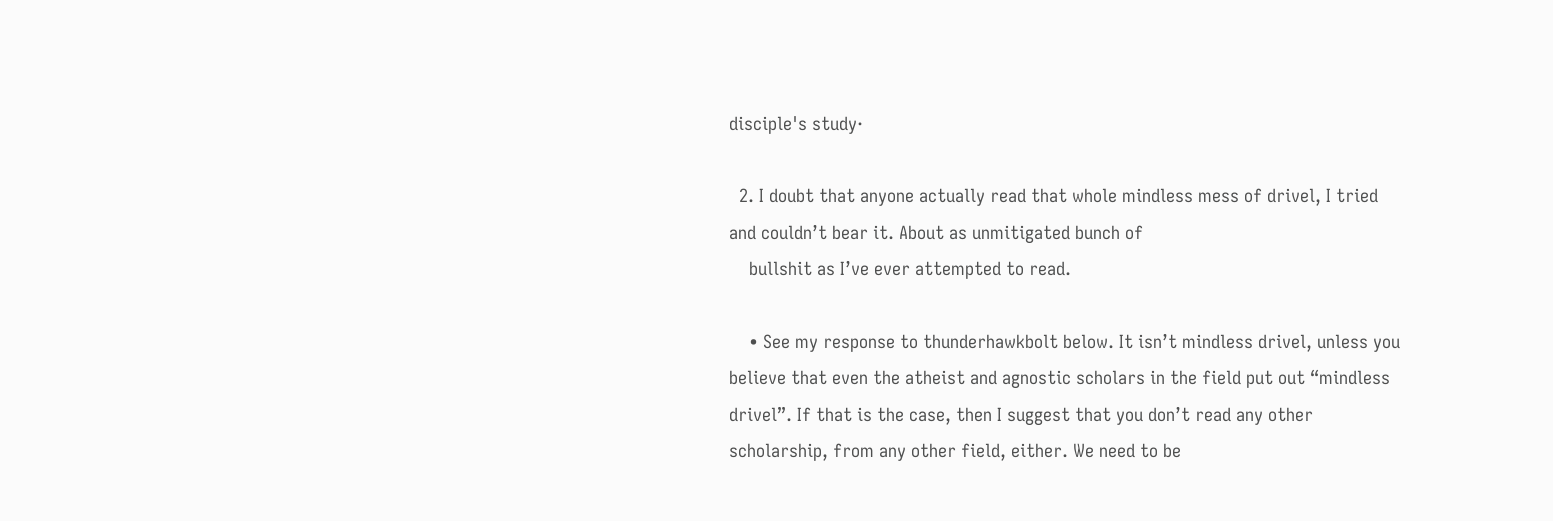disciple's study·

  2. I doubt that anyone actually read that whole mindless mess of drivel, I tried and couldn’t bear it. About as unmitigated bunch of
    bullshit as I’ve ever attempted to read.

    • See my response to thunderhawkbolt below. It isn’t mindless drivel, unless you believe that even the atheist and agnostic scholars in the field put out “mindless drivel”. If that is the case, then I suggest that you don’t read any other scholarship, from any other field, either. We need to be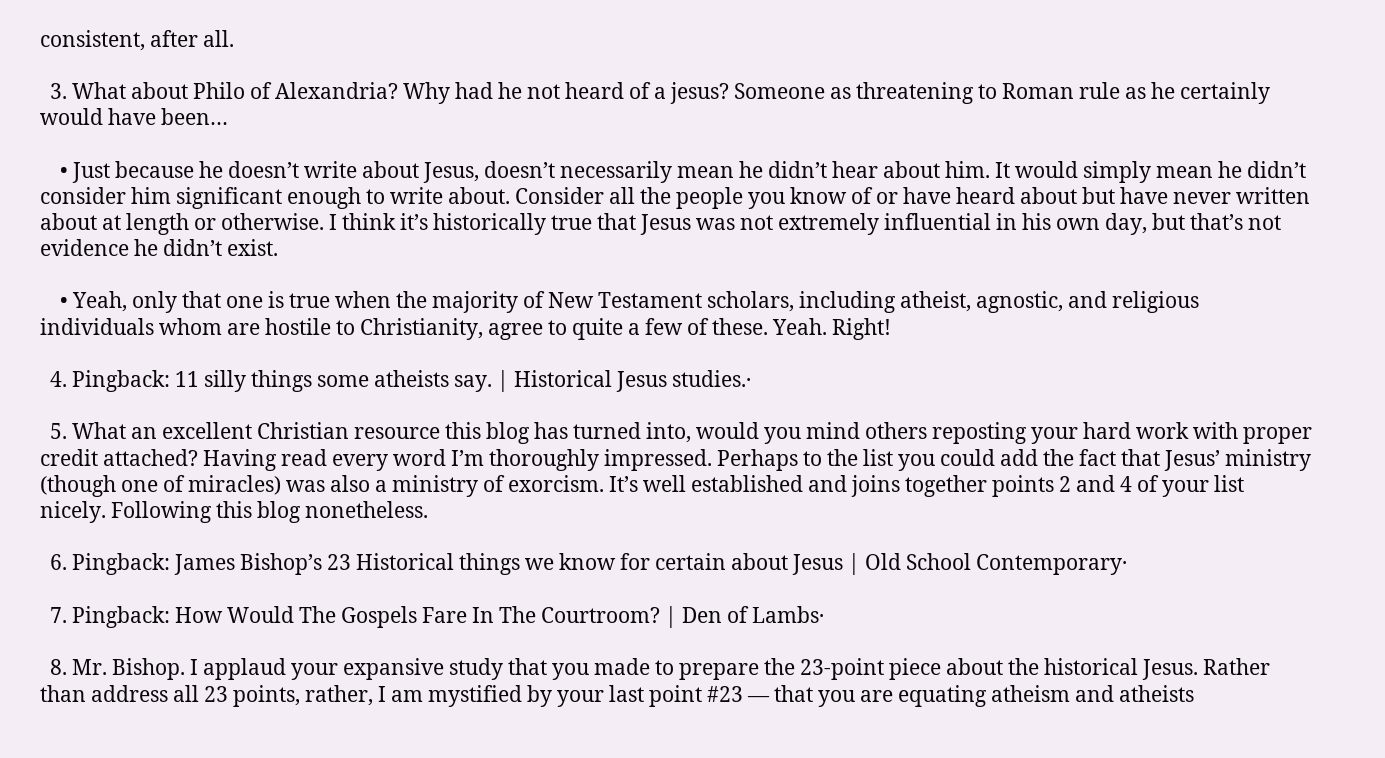consistent, after all.

  3. What about Philo of Alexandria? Why had he not heard of a jesus? Someone as threatening to Roman rule as he certainly would have been…

    • Just because he doesn’t write about Jesus, doesn’t necessarily mean he didn’t hear about him. It would simply mean he didn’t consider him significant enough to write about. Consider all the people you know of or have heard about but have never written about at length or otherwise. I think it’s historically true that Jesus was not extremely influential in his own day, but that’s not evidence he didn’t exist.

    • Yeah, only that one is true when the majority of New Testament scholars, including atheist, agnostic, and religious individuals whom are hostile to Christianity, agree to quite a few of these. Yeah. Right!

  4. Pingback: 11 silly things some atheists say. | Historical Jesus studies.·

  5. What an excellent Christian resource this blog has turned into, would you mind others reposting your hard work with proper credit attached? Having read every word I’m thoroughly impressed. Perhaps to the list you could add the fact that Jesus’ ministry (though one of miracles) was also a ministry of exorcism. It’s well established and joins together points 2 and 4 of your list nicely. Following this blog nonetheless.

  6. Pingback: James Bishop’s 23 Historical things we know for certain about Jesus | Old School Contemporary·

  7. Pingback: How Would The Gospels Fare In The Courtroom? | Den of Lambs·

  8. Mr. Bishop. I applaud your expansive study that you made to prepare the 23-point piece about the historical Jesus. Rather than address all 23 points, rather, I am mystified by your last point #23 — that you are equating atheism and atheists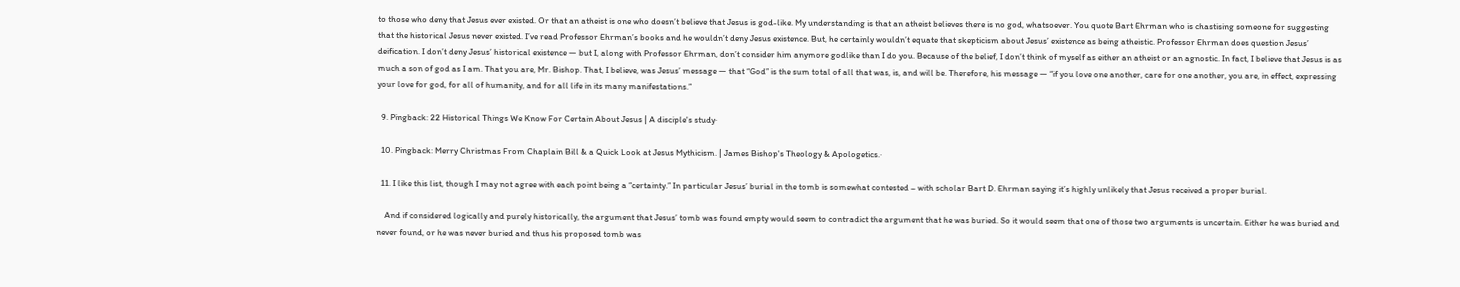to those who deny that Jesus ever existed. Or that an atheist is one who doesn’t believe that Jesus is god-like. My understanding is that an atheist believes there is no god, whatsoever. You quote Bart Ehrman who is chastising someone for suggesting that the historical Jesus never existed. I’ve read Professor Ehrman’s books and he wouldn’t deny Jesus existence. But, he certainly wouldn’t equate that skepticism about Jesus’ existence as being atheistic. Professor Ehrman does question Jesus’ deification. I don’t deny Jesus’ historical existence — but I, along with Professor Ehrman, don’t consider him anymore godlike than I do you. Because of the belief, I don’t think of myself as either an atheist or an agnostic. In fact, I believe that Jesus is as much a son of god as I am. That you are, Mr. Bishop. That, I believe, was Jesus’ message — that “God” is the sum total of all that was, is, and will be. Therefore, his message — “if you love one another, care for one another, you are, in effect, expressing your love for god, for all of humanity, and for all life in its many manifestations.”

  9. Pingback: 22 Historical Things We Know For Certain About Jesus | A disciple's study·

  10. Pingback: Merry Christmas From Chaplain Bill & a Quick Look at Jesus Mythicism. | James Bishop's Theology & Apologetics.·

  11. I like this list, though I may not agree with each point being a “certainty.” In particular Jesus’ burial in the tomb is somewhat contested – with scholar Bart D. Ehrman saying it’s highly unlikely that Jesus received a proper burial.

    And if considered logically and purely historically, the argument that Jesus’ tomb was found empty would seem to contradict the argument that he was buried. So it would seem that one of those two arguments is uncertain. Either he was buried and never found, or he was never buried and thus his proposed tomb was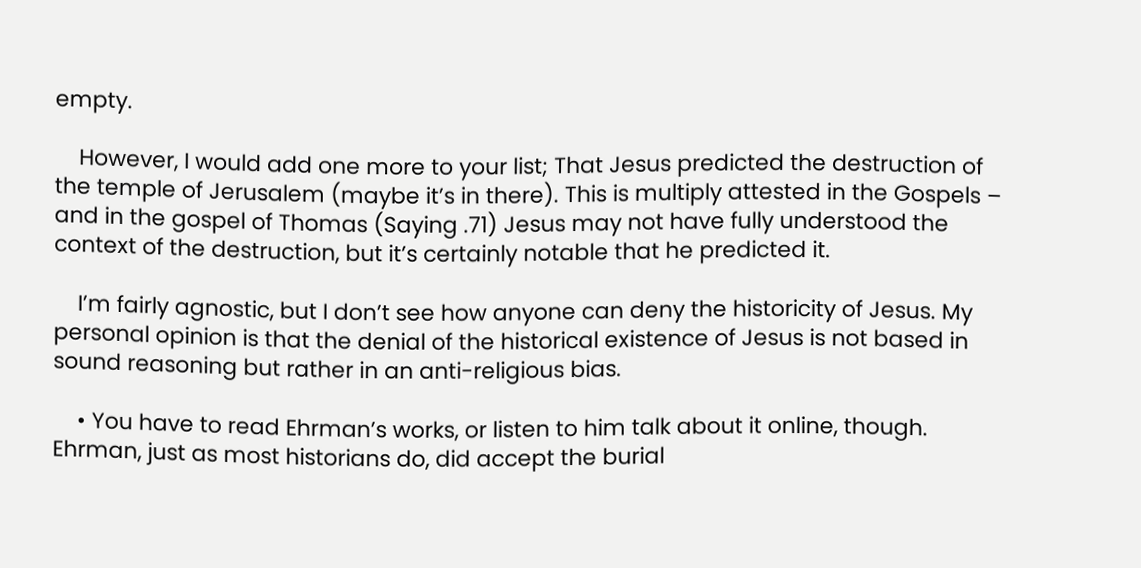empty.

    However, I would add one more to your list; That Jesus predicted the destruction of the temple of Jerusalem (maybe it’s in there). This is multiply attested in the Gospels – and in the gospel of Thomas (Saying .71) Jesus may not have fully understood the context of the destruction, but it’s certainly notable that he predicted it.

    I’m fairly agnostic, but I don’t see how anyone can deny the historicity of Jesus. My personal opinion is that the denial of the historical existence of Jesus is not based in sound reasoning but rather in an anti-religious bias.

    • You have to read Ehrman’s works, or listen to him talk about it online, though. Ehrman, just as most historians do, did accept the burial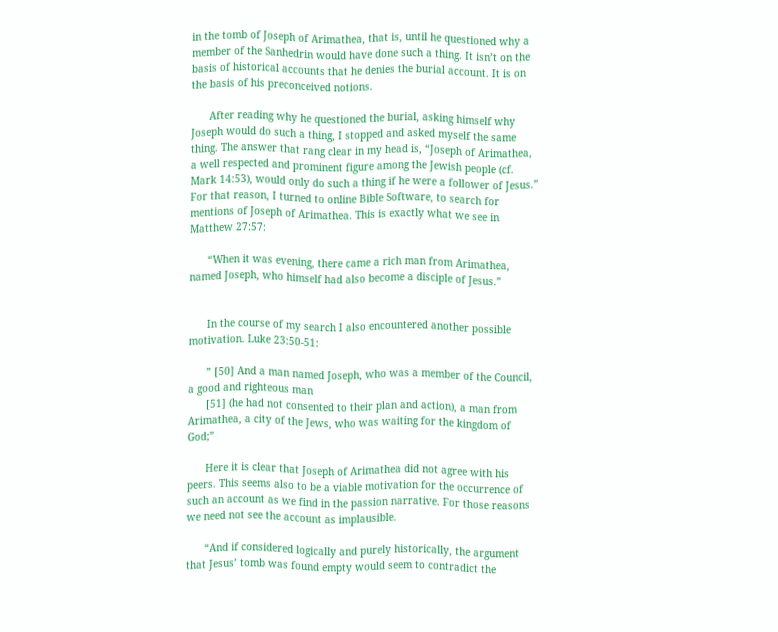in the tomb of Joseph of Arimathea, that is, until he questioned why a member of the Sanhedrin would have done such a thing. It isn’t on the basis of historical accounts that he denies the burial account. It is on the basis of his preconceived notions.

      After reading why he questioned the burial, asking himself why Joseph would do such a thing, I stopped and asked myself the same thing. The answer that rang clear in my head is, “Joseph of Arimathea, a well respected and prominent figure among the Jewish people (cf. Mark 14:53), would only do such a thing if he were a follower of Jesus.” For that reason, I turned to online Bible Software, to search for mentions of Joseph of Arimathea. This is exactly what we see in Matthew 27:57:

      “When it was evening, there came a rich man from Arimathea, named Joseph, who himself had also become a disciple of Jesus.”


      In the course of my search I also encountered another possible motivation. Luke 23:50-51:

      ” [50] And a man named Joseph, who was a member of the Council, a good and righteous man
      [51] (he had not consented to their plan and action), a man from Arimathea, a city of the Jews, who was waiting for the kingdom of God;”

      Here it is clear that Joseph of Arimathea did not agree with his peers. This seems also to be a viable motivation for the occurrence of such an account as we find in the passion narrative. For those reasons we need not see the account as implausible.

      “And if considered logically and purely historically, the argument that Jesus’ tomb was found empty would seem to contradict the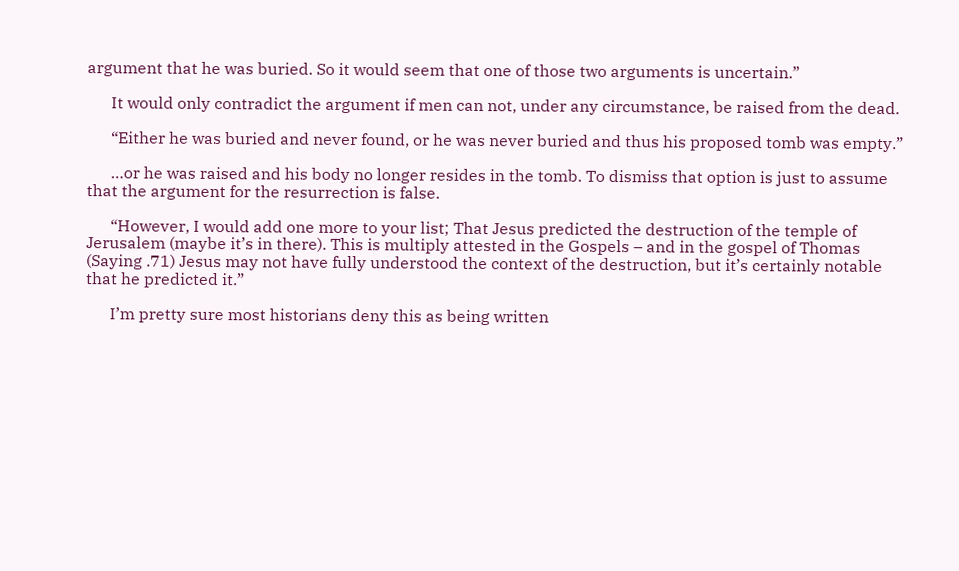argument that he was buried. So it would seem that one of those two arguments is uncertain.”

      It would only contradict the argument if men can not, under any circumstance, be raised from the dead.

      “Either he was buried and never found, or he was never buried and thus his proposed tomb was empty.”

      …or he was raised and his body no longer resides in the tomb. To dismiss that option is just to assume that the argument for the resurrection is false.

      “However, I would add one more to your list; That Jesus predicted the destruction of the temple of Jerusalem (maybe it’s in there). This is multiply attested in the Gospels – and in the gospel of Thomas (Saying .71) Jesus may not have fully understood the context of the destruction, but it’s certainly notable that he predicted it.”

      I’m pretty sure most historians deny this as being written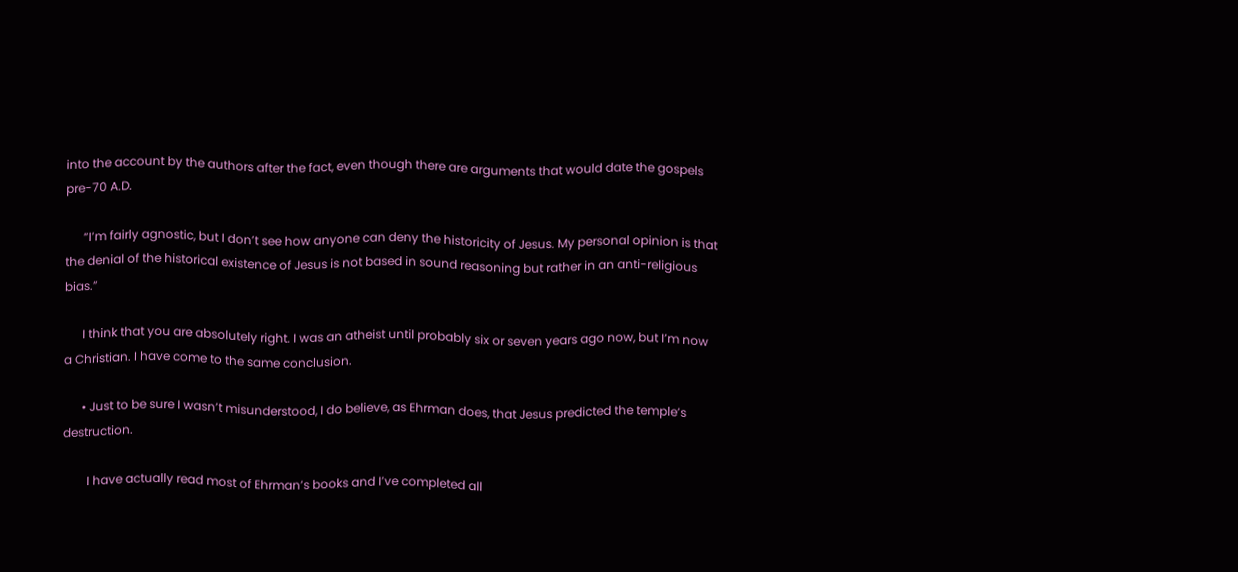into the account by the authors after the fact, even though there are arguments that would date the gospels pre-70 A.D.

      “I’m fairly agnostic, but I don’t see how anyone can deny the historicity of Jesus. My personal opinion is that the denial of the historical existence of Jesus is not based in sound reasoning but rather in an anti-religious bias.”

      I think that you are absolutely right. I was an atheist until probably six or seven years ago now, but I’m now a Christian. I have come to the same conclusion.

      • Just to be sure I wasn’t misunderstood, I do believe, as Ehrman does, that Jesus predicted the temple’s destruction.

        I have actually read most of Ehrman’s books and I’ve completed all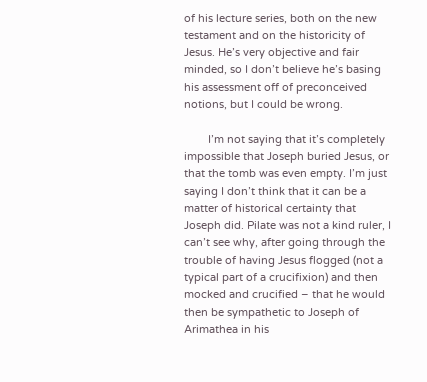of his lecture series, both on the new testament and on the historicity of Jesus. He’s very objective and fair minded, so I don’t believe he’s basing his assessment off of preconceived notions, but I could be wrong.

        I’m not saying that it’s completely impossible that Joseph buried Jesus, or that the tomb was even empty. I’m just saying I don’t think that it can be a matter of historical certainty that Joseph did. Pilate was not a kind ruler, I can’t see why, after going through the trouble of having Jesus flogged (not a typical part of a crucifixion) and then mocked and crucified – that he would then be sympathetic to Joseph of Arimathea in his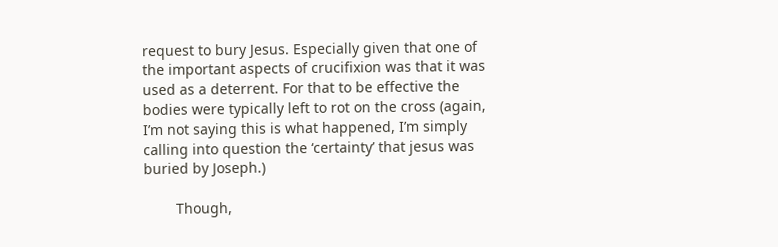request to bury Jesus. Especially given that one of the important aspects of crucifixion was that it was used as a deterrent. For that to be effective the bodies were typically left to rot on the cross (again, I’m not saying this is what happened, I’m simply calling into question the ‘certainty’ that jesus was buried by Joseph.)

        Though,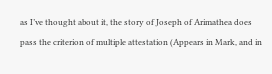as I’ve thought about it, the story of Joseph of Arimathea does pass the criterion of multiple attestation (Appears in Mark, and in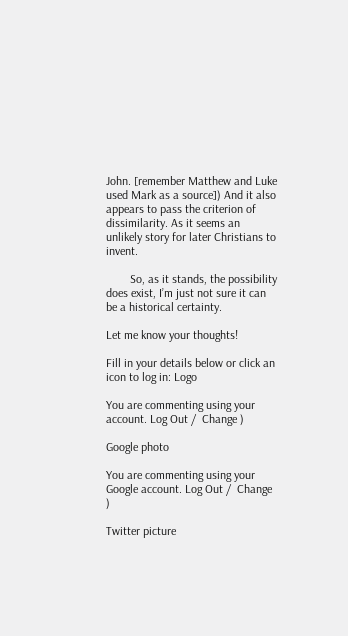John. [remember Matthew and Luke used Mark as a source]) And it also appears to pass the criterion of dissimilarity. As it seems an unlikely story for later Christians to invent.

        So, as it stands, the possibility does exist, I’m just not sure it can be a historical certainty.

Let me know your thoughts!

Fill in your details below or click an icon to log in: Logo

You are commenting using your account. Log Out /  Change )

Google photo

You are commenting using your Google account. Log Out /  Change )

Twitter picture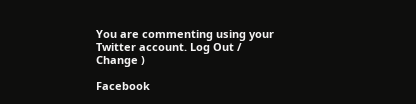You are commenting using your Twitter account. Log Out /  Change )

Facebook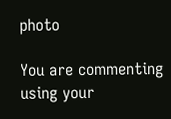photo

You are commenting using your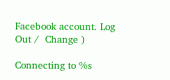Facebook account. Log Out /  Change )

Connecting to %s